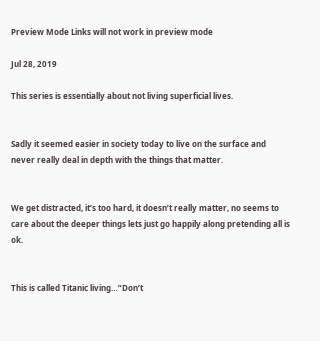Preview Mode Links will not work in preview mode

Jul 28, 2019

This series is essentially about not living superficial lives.


Sadly it seemed easier in society today to live on the surface and never really deal in depth with the things that matter.


We get distracted, it’s too hard, it doesn’t really matter, no seems to care about the deeper things lets just go happily along pretending all is ok.


This is called Titanic living…”Don’t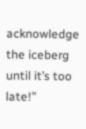acknowledge the iceberg until it’s too late!”